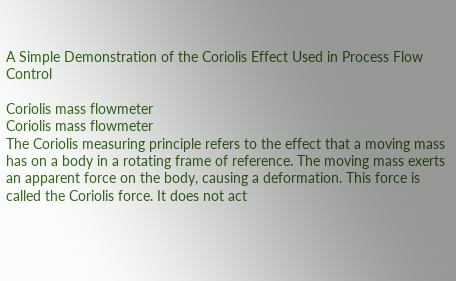A Simple Demonstration of the Coriolis Effect Used in Process Flow Control

Coriolis mass flowmeter
Coriolis mass flowmeter
The Coriolis measuring principle refers to the effect that a moving mass has on a body in a rotating frame of reference. The moving mass exerts an apparent force on the body, causing a deformation. This force is called the Coriolis force. It does not act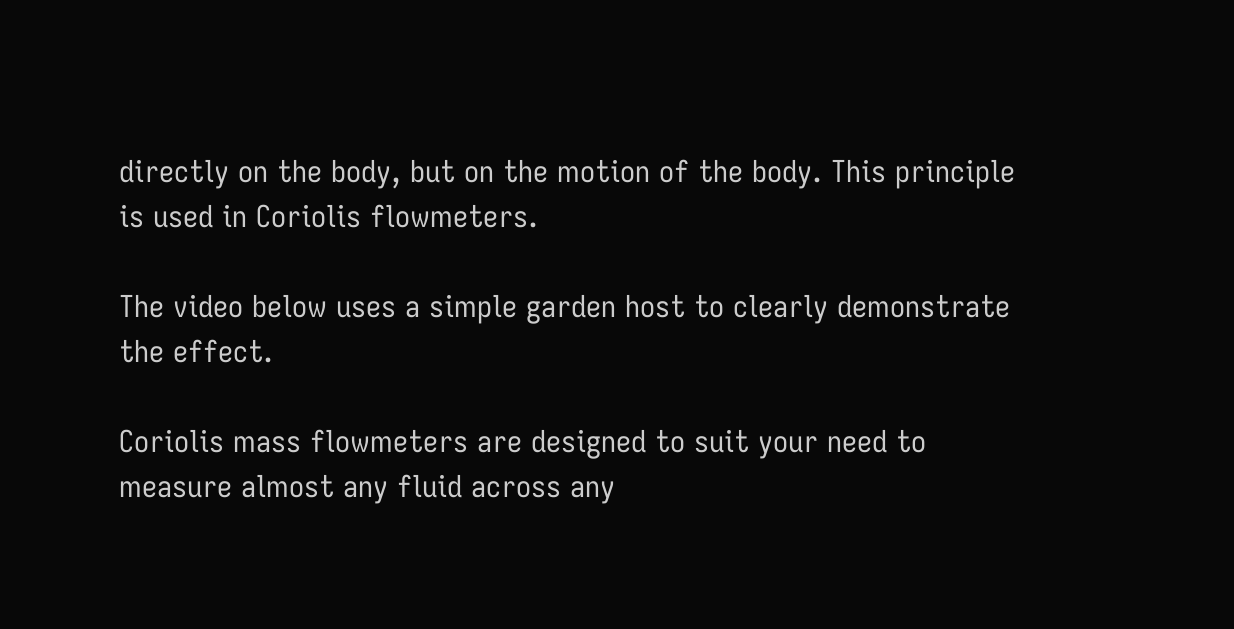directly on the body, but on the motion of the body. This principle is used in Coriolis flowmeters.

The video below uses a simple garden host to clearly demonstrate the effect.

Coriolis mass flowmeters are designed to suit your need to measure almost any fluid across any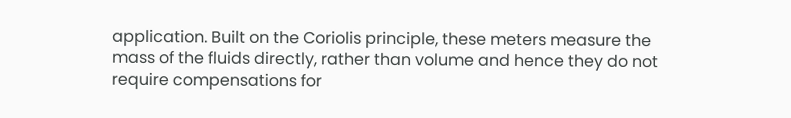application. Built on the Coriolis principle, these meters measure the mass of the fluids directly, rather than volume and hence they do not require compensations for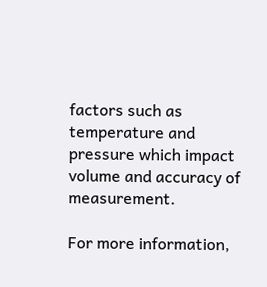factors such as temperature and pressure which impact volume and accuracy of measurement.

For more information,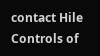contact Hile Controls of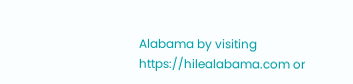Alabama by visiting https://hilealabama.com or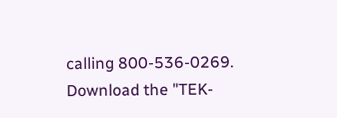calling 800-536-0269. Download the "TEK-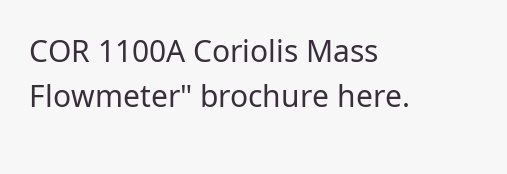COR 1100A Coriolis Mass Flowmeter" brochure here.